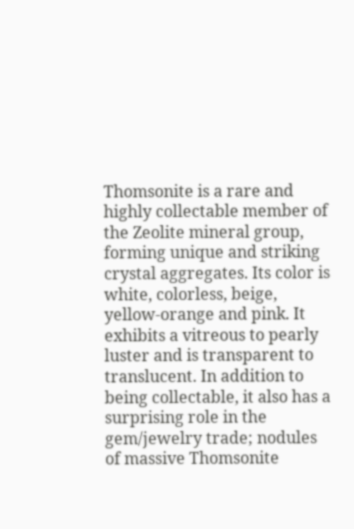Thomsonite is a rare and highly collectable member of the Zeolite mineral group, forming unique and striking crystal aggregates. Its color is white, colorless, beige, yellow-orange and pink. It exhibits a vitreous to pearly luster and is transparent to translucent. In addition to being collectable, it also has a surprising role in the gem/jewelry trade; nodules of massive Thomsonite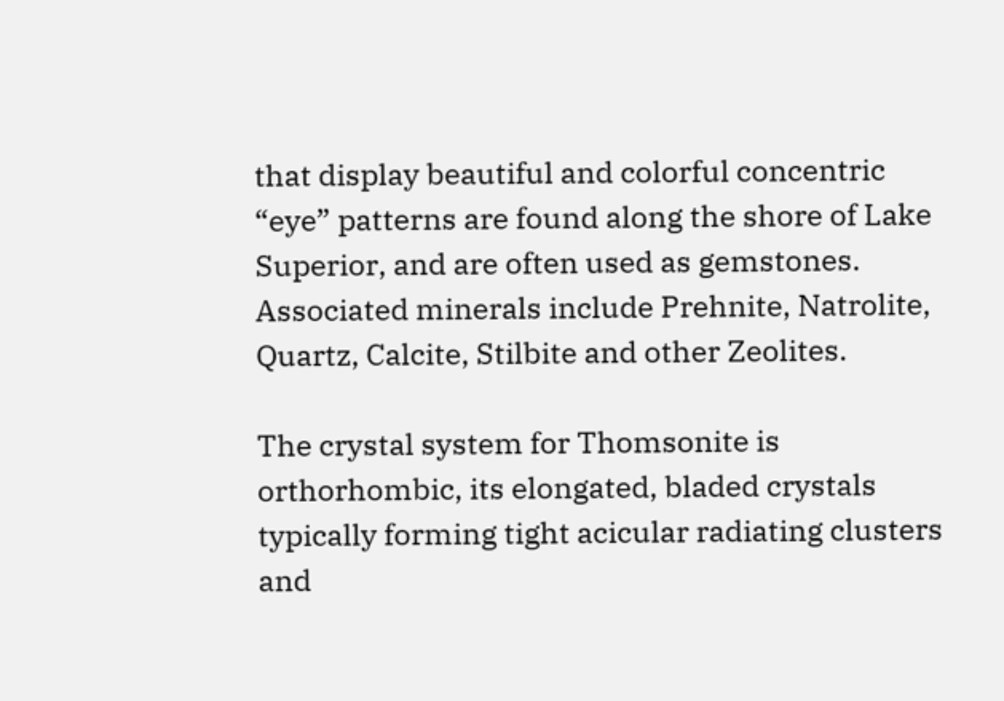that display beautiful and colorful concentric “eye” patterns are found along the shore of Lake Superior, and are often used as gemstones. Associated minerals include Prehnite, Natrolite, Quartz, Calcite, Stilbite and other Zeolites.

The crystal system for Thomsonite is orthorhombic, its elongated, bladed crystals typically forming tight acicular radiating clusters and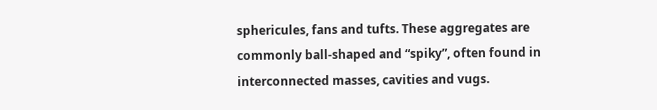sphericules, fans and tufts. These aggregates are commonly ball-shaped and “spiky”, often found in interconnected masses, cavities and vugs.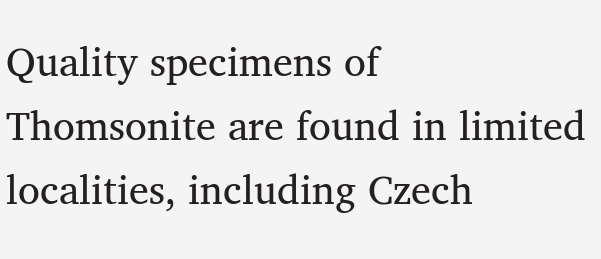Quality specimens of Thomsonite are found in limited localities, including Czech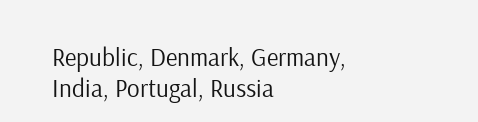Republic, Denmark, Germany, India, Portugal, Russia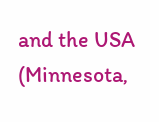and the USA (Minnesota,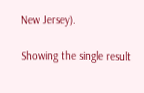New Jersey).

Showing the single result